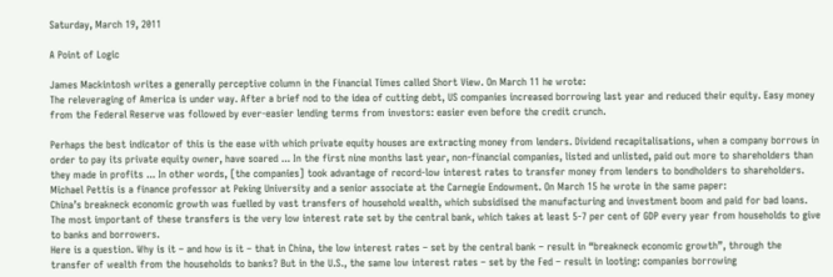Saturday, March 19, 2011

A Point of Logic

James Mackintosh writes a generally perceptive column in the Financial Times called Short View. On March 11 he wrote:
The releveraging of America is under way. After a brief nod to the idea of cutting debt, US companies increased borrowing last year and reduced their equity. Easy money from the Federal Reserve was followed by ever-easier lending terms from investors: easier even before the credit crunch.

Perhaps the best indicator of this is the ease with which private equity houses are extracting money from lenders. Dividend recapitalisations, when a company borrows in order to pay its private equity owner, have soared ... In the first nine months last year, non-financial companies, listed and unlisted, paid out more to shareholders than they made in profits ... In other words, [the companies] took advantage of record-low interest rates to transfer money from lenders to bondholders to shareholders.
Michael Pettis is a finance professor at Peking University and a senior associate at the Carnegie Endowment. On March 15 he wrote in the same paper:
China’s breakneck economic growth was fuelled by vast transfers of household wealth, which subsidised the manufacturing and investment boom and paid for bad loans. The most important of these transfers is the very low interest rate set by the central bank, which takes at least 5-7 per cent of GDP every year from households to give to banks and borrowers.
Here is a question. Why is it – and how is it – that in China, the low interest rates – set by the central bank – result in “breakneck economic growth”, through the transfer of wealth from the households to banks? But in the U.S., the same low interest rates – set by the Fed – result in looting: companies borrowing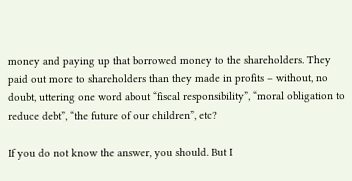money and paying up that borrowed money to the shareholders. They paid out more to shareholders than they made in profits – without, no doubt, uttering one word about “fiscal responsibility”, “moral obligation to reduce debt”, “the future of our children”, etc?

If you do not know the answer, you should. But I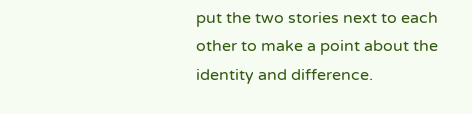put the two stories next to each other to make a point about the identity and difference.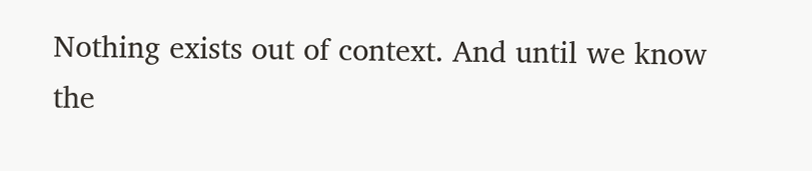Nothing exists out of context. And until we know the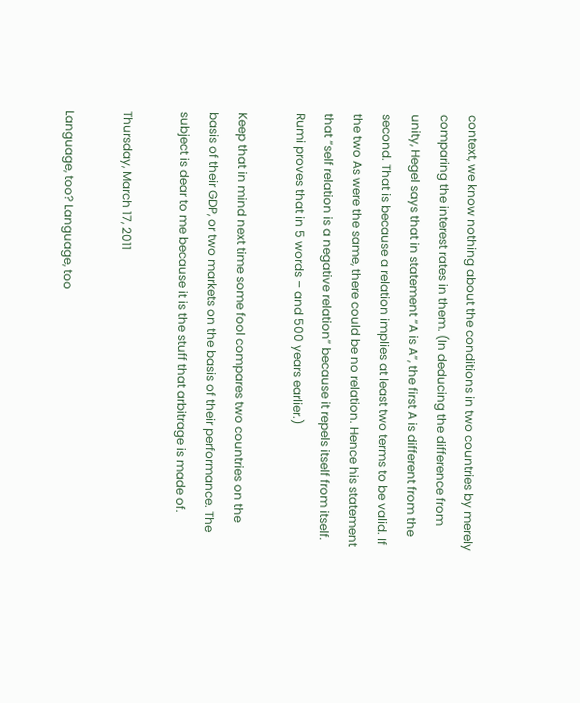context, we know nothing about the conditions in two countries by merely comparing the interest rates in them. (In deducing the difference from unity, Hegel says that in statement “A is A”, the first A is different from the second. That is because a relation implies at least two terms to be valid. If the two As were the same, there could be no relation. Hence his statement that “self relation is a negative relation” because it repels itself from itself. Rumi proves that in 5 words – and 500 years earlier.)

Keep that in mind next time some fool compares two countries on the basis of their GDP, or two markets on the basis of their performance. The subject is dear to me because it is the stuff that arbitrage is made of.

Thursday, March 17, 2011

Language, too? Language, too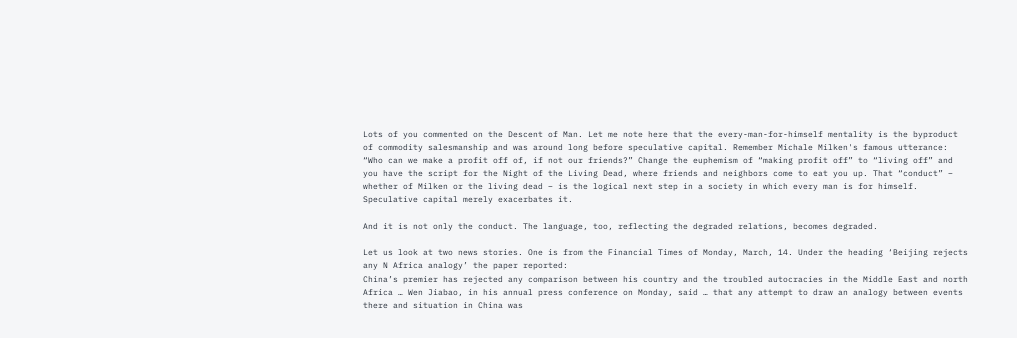Lots of you commented on the Descent of Man. Let me note here that the every-man-for-himself mentality is the byproduct of commodity salesmanship and was around long before speculative capital. Remember Michale Milken's famous utterance: “Who can we make a profit off of, if not our friends?” Change the euphemism of “making profit off” to “living off” and you have the script for the Night of the Living Dead, where friends and neighbors come to eat you up. That “conduct” – whether of Milken or the living dead – is the logical next step in a society in which every man is for himself. Speculative capital merely exacerbates it.

And it is not only the conduct. The language, too, reflecting the degraded relations, becomes degraded.

Let us look at two news stories. One is from the Financial Times of Monday, March, 14. Under the heading ‘Beijing rejects any N Africa analogy’ the paper reported:
China’s premier has rejected any comparison between his country and the troubled autocracies in the Middle East and north Africa … Wen Jiabao, in his annual press conference on Monday, said … that any attempt to draw an analogy between events there and situation in China was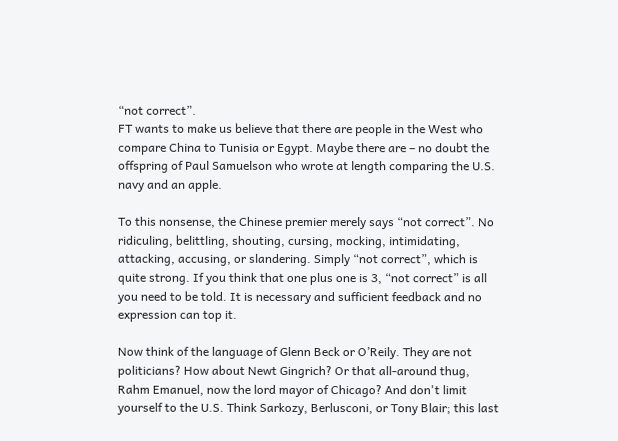“not correct”.
FT wants to make us believe that there are people in the West who compare China to Tunisia or Egypt. Maybe there are – no doubt the offspring of Paul Samuelson who wrote at length comparing the U.S. navy and an apple.

To this nonsense, the Chinese premier merely says “not correct”. No ridiculing, belittling, shouting, cursing, mocking, intimidating, attacking, accusing, or slandering. Simply “not correct”, which is quite strong. If you think that one plus one is 3, “not correct” is all you need to be told. It is necessary and sufficient feedback and no expression can top it.

Now think of the language of Glenn Beck or O’Reily. They are not politicians? How about Newt Gingrich? Or that all-around thug, Rahm Emanuel, now the lord mayor of Chicago? And don't limit yourself to the U.S. Think Sarkozy, Berlusconi, or Tony Blair; this last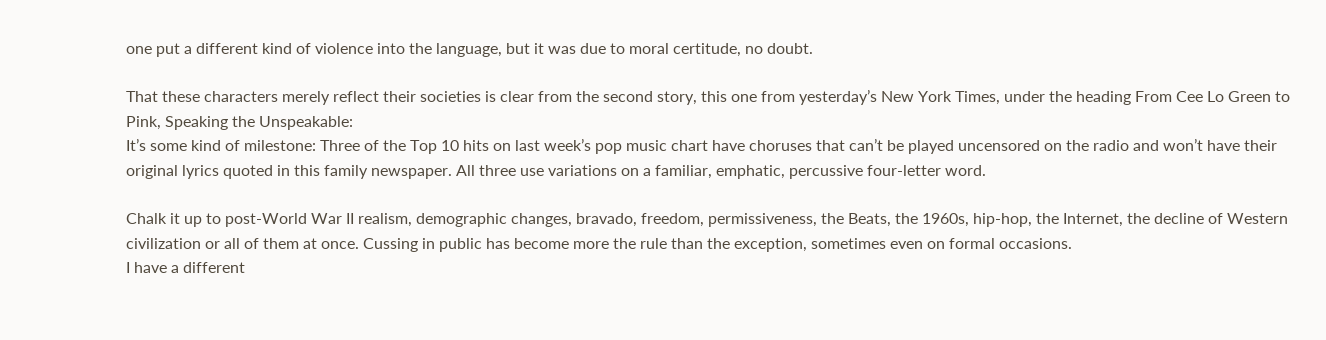one put a different kind of violence into the language, but it was due to moral certitude, no doubt.

That these characters merely reflect their societies is clear from the second story, this one from yesterday’s New York Times, under the heading From Cee Lo Green to Pink, Speaking the Unspeakable:
It’s some kind of milestone: Three of the Top 10 hits on last week’s pop music chart have choruses that can’t be played uncensored on the radio and won’t have their original lyrics quoted in this family newspaper. All three use variations on a familiar, emphatic, percussive four-letter word.

Chalk it up to post-World War II realism, demographic changes, bravado, freedom, permissiveness, the Beats, the 1960s, hip-hop, the Internet, the decline of Western civilization or all of them at once. Cussing in public has become more the rule than the exception, sometimes even on formal occasions.
I have a different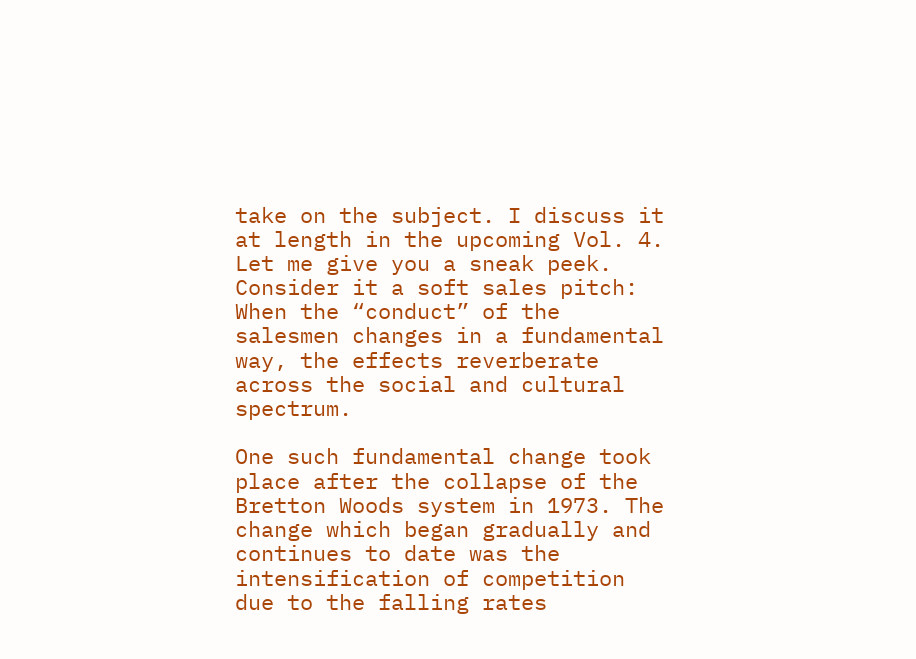take on the subject. I discuss it at length in the upcoming Vol. 4. Let me give you a sneak peek. Consider it a soft sales pitch:
When the “conduct” of the salesmen changes in a fundamental way, the effects reverberate across the social and cultural spectrum.

One such fundamental change took place after the collapse of the Bretton Woods system in 1973. The change which began gradually and continues to date was the intensification of competition due to the falling rates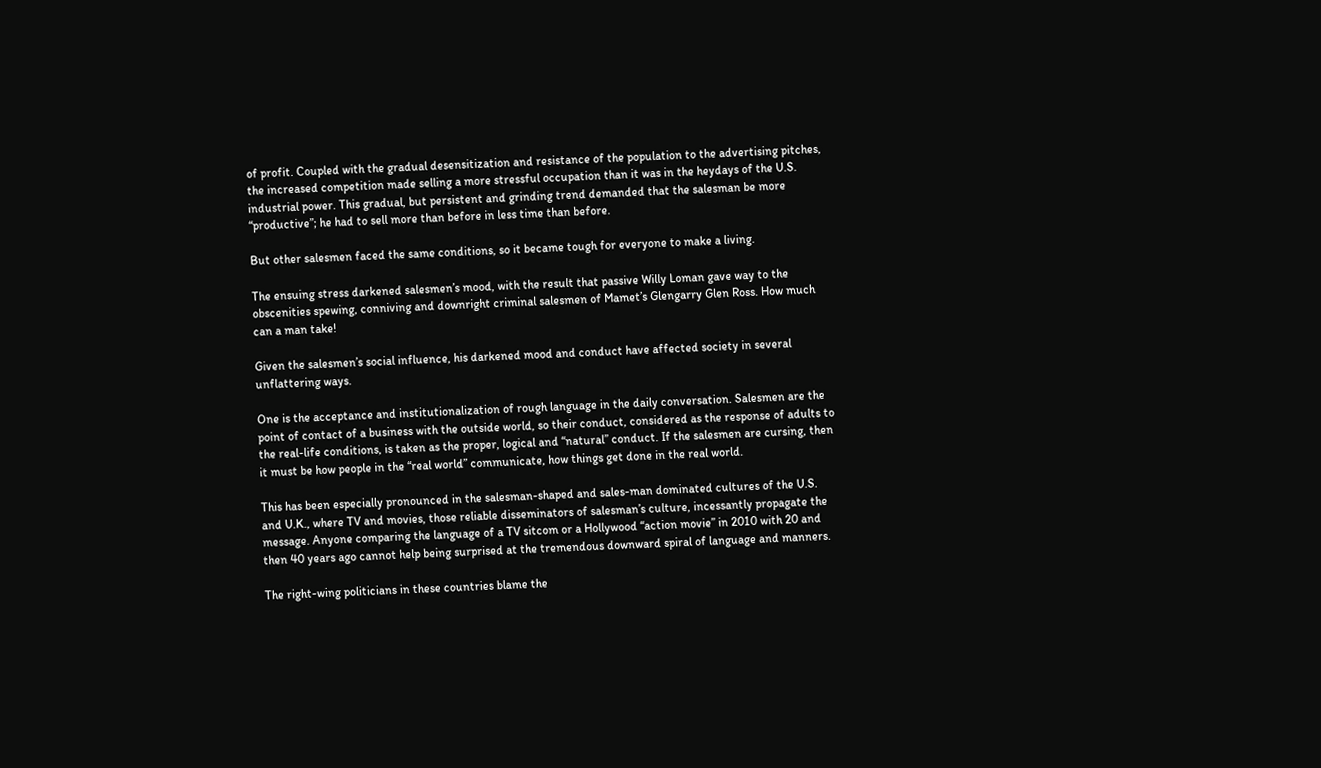of profit. Coupled with the gradual desensitization and resistance of the population to the advertising pitches, the increased competition made selling a more stressful occupation than it was in the heydays of the U.S. industrial power. This gradual, but persistent and grinding trend demanded that the salesman be more “productive”; he had to sell more than before in less time than before.

But other salesmen faced the same conditions, so it became tough for everyone to make a living.

The ensuing stress darkened salesmen’s mood, with the result that passive Willy Loman gave way to the obscenities spewing, conniving and downright criminal salesmen of Mamet’s Glengarry Glen Ross. How much can a man take!

Given the salesmen’s social influence, his darkened mood and conduct have affected society in several unflattering ways.

One is the acceptance and institutionalization of rough language in the daily conversation. Salesmen are the point of contact of a business with the outside world, so their conduct, considered as the response of adults to the real-life conditions, is taken as the proper, logical and “natural” conduct. If the salesmen are cursing, then it must be how people in the “real world” communicate, how things get done in the real world.

This has been especially pronounced in the salesman-shaped and sales-man dominated cultures of the U.S. and U.K., where TV and movies, those reliable disseminators of salesman’s culture, incessantly propagate the message. Anyone comparing the language of a TV sitcom or a Hollywood “action movie” in 2010 with 20 and then 40 years ago cannot help being surprised at the tremendous downward spiral of language and manners.

The right-wing politicians in these countries blame the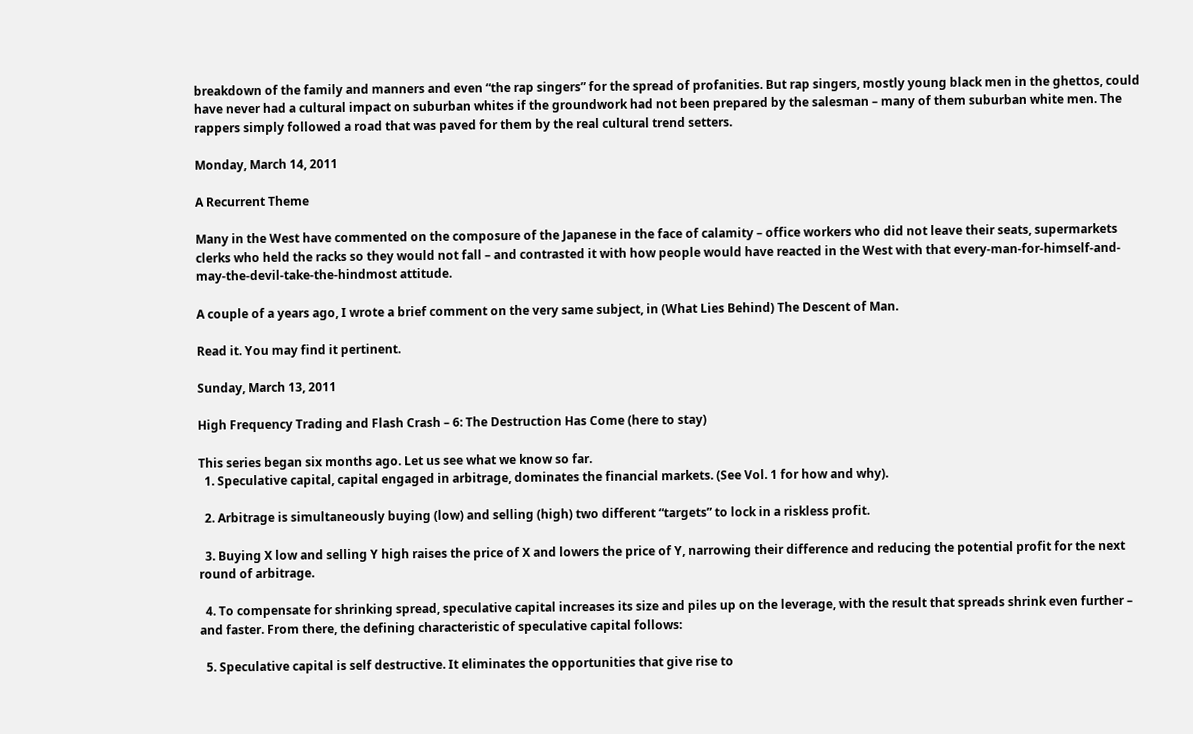breakdown of the family and manners and even “the rap singers” for the spread of profanities. But rap singers, mostly young black men in the ghettos, could have never had a cultural impact on suburban whites if the groundwork had not been prepared by the salesman – many of them suburban white men. The rappers simply followed a road that was paved for them by the real cultural trend setters.

Monday, March 14, 2011

A Recurrent Theme

Many in the West have commented on the composure of the Japanese in the face of calamity – office workers who did not leave their seats, supermarkets clerks who held the racks so they would not fall – and contrasted it with how people would have reacted in the West with that every-man-for-himself-and-may-the-devil-take-the-hindmost attitude.

A couple of a years ago, I wrote a brief comment on the very same subject, in (What Lies Behind) The Descent of Man.

Read it. You may find it pertinent.

Sunday, March 13, 2011

High Frequency Trading and Flash Crash – 6: The Destruction Has Come (here to stay)

This series began six months ago. Let us see what we know so far.
  1. Speculative capital, capital engaged in arbitrage, dominates the financial markets. (See Vol. 1 for how and why).

  2. Arbitrage is simultaneously buying (low) and selling (high) two different “targets” to lock in a riskless profit.

  3. Buying X low and selling Y high raises the price of X and lowers the price of Y, narrowing their difference and reducing the potential profit for the next round of arbitrage.

  4. To compensate for shrinking spread, speculative capital increases its size and piles up on the leverage, with the result that spreads shrink even further – and faster. From there, the defining characteristic of speculative capital follows:

  5. Speculative capital is self destructive. It eliminates the opportunities that give rise to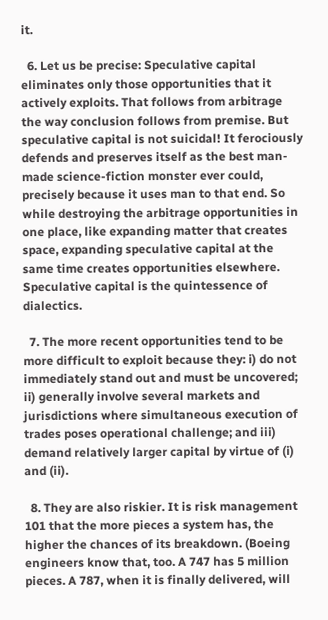it.

  6. Let us be precise: Speculative capital eliminates only those opportunities that it actively exploits. That follows from arbitrage the way conclusion follows from premise. But speculative capital is not suicidal! It ferociously defends and preserves itself as the best man-made science-fiction monster ever could, precisely because it uses man to that end. So while destroying the arbitrage opportunities in one place, like expanding matter that creates space, expanding speculative capital at the same time creates opportunities elsewhere. Speculative capital is the quintessence of dialectics.

  7. The more recent opportunities tend to be more difficult to exploit because they: i) do not immediately stand out and must be uncovered; ii) generally involve several markets and jurisdictions where simultaneous execution of trades poses operational challenge; and iii) demand relatively larger capital by virtue of (i) and (ii).

  8. They are also riskier. It is risk management 101 that the more pieces a system has, the higher the chances of its breakdown. (Boeing engineers know that, too. A 747 has 5 million pieces. A 787, when it is finally delivered, will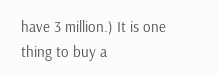have 3 million.) It is one thing to buy a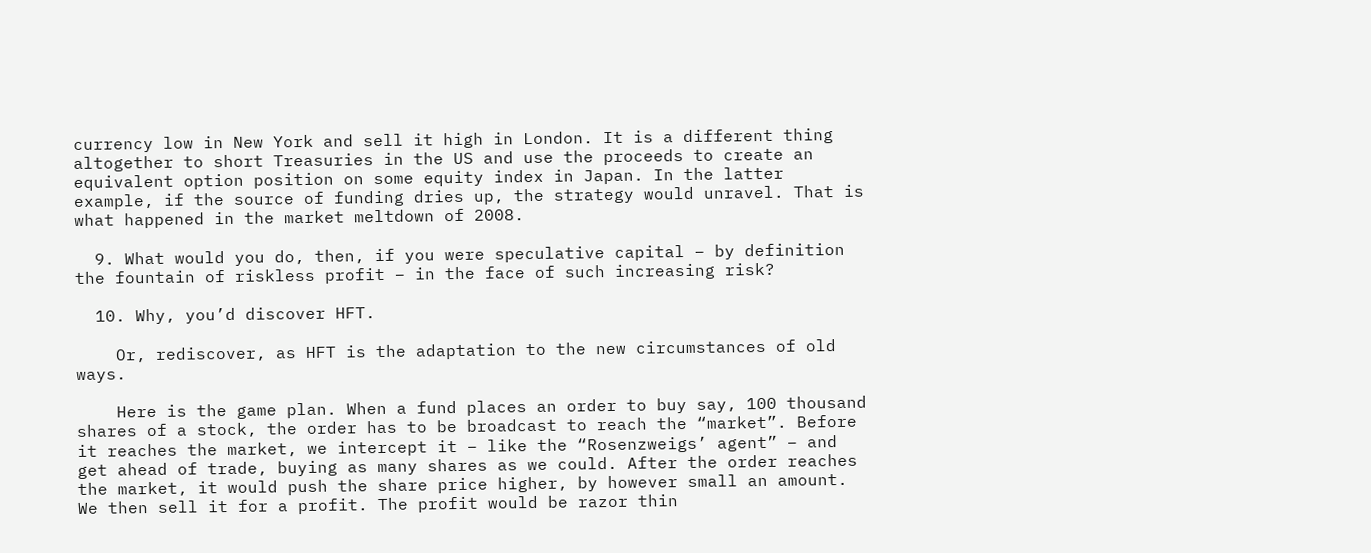currency low in New York and sell it high in London. It is a different thing altogether to short Treasuries in the US and use the proceeds to create an equivalent option position on some equity index in Japan. In the latter example, if the source of funding dries up, the strategy would unravel. That is what happened in the market meltdown of 2008.

  9. What would you do, then, if you were speculative capital – by definition the fountain of riskless profit – in the face of such increasing risk?

  10. Why, you’d discover HFT.

    Or, rediscover, as HFT is the adaptation to the new circumstances of old ways.

    Here is the game plan. When a fund places an order to buy say, 100 thousand shares of a stock, the order has to be broadcast to reach the “market”. Before it reaches the market, we intercept it – like the “Rosenzweigs’ agent” – and get ahead of trade, buying as many shares as we could. After the order reaches the market, it would push the share price higher, by however small an amount. We then sell it for a profit. The profit would be razor thin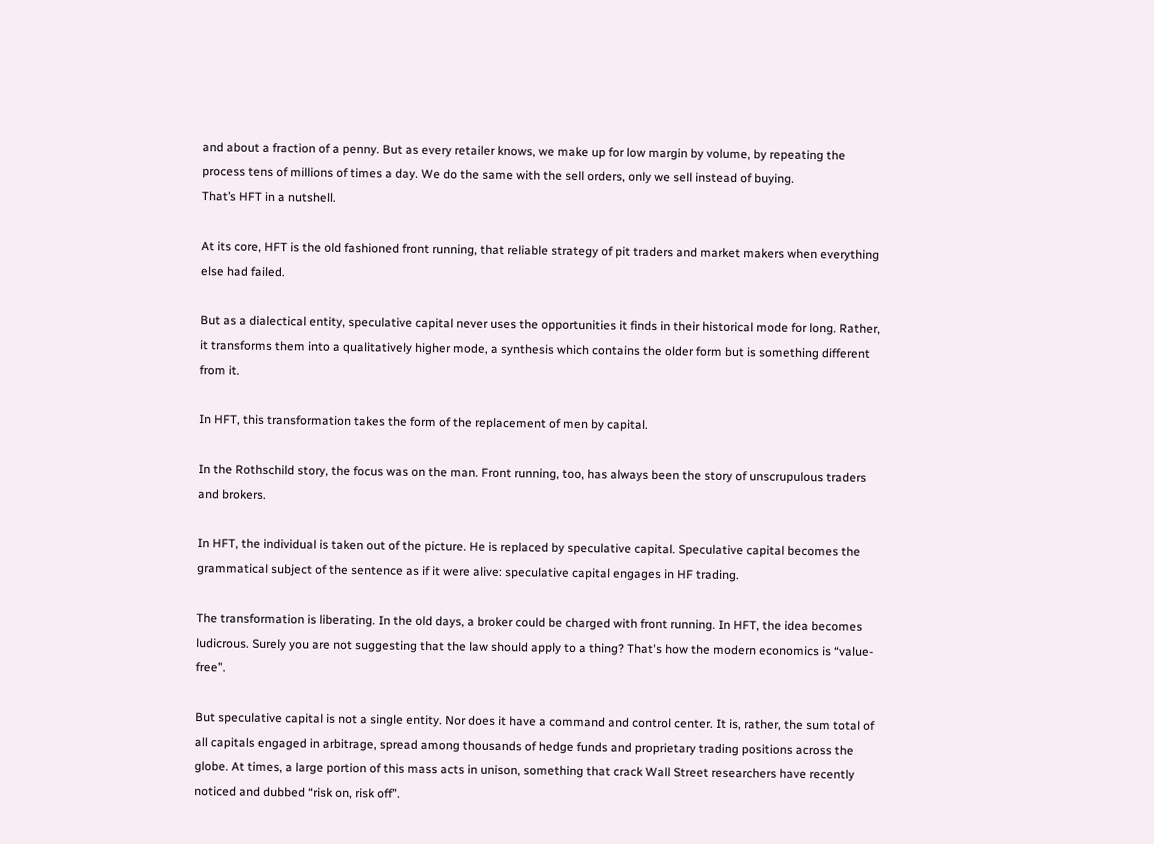and about a fraction of a penny. But as every retailer knows, we make up for low margin by volume, by repeating the process tens of millions of times a day. We do the same with the sell orders, only we sell instead of buying.
That’s HFT in a nutshell.

At its core, HFT is the old fashioned front running, that reliable strategy of pit traders and market makers when everything else had failed.

But as a dialectical entity, speculative capital never uses the opportunities it finds in their historical mode for long. Rather, it transforms them into a qualitatively higher mode, a synthesis which contains the older form but is something different from it.

In HFT, this transformation takes the form of the replacement of men by capital.

In the Rothschild story, the focus was on the man. Front running, too, has always been the story of unscrupulous traders and brokers.

In HFT, the individual is taken out of the picture. He is replaced by speculative capital. Speculative capital becomes the grammatical subject of the sentence as if it were alive: speculative capital engages in HF trading.

The transformation is liberating. In the old days, a broker could be charged with front running. In HFT, the idea becomes ludicrous. Surely you are not suggesting that the law should apply to a thing? That's how the modern economics is “value-free”.

But speculative capital is not a single entity. Nor does it have a command and control center. It is, rather, the sum total of all capitals engaged in arbitrage, spread among thousands of hedge funds and proprietary trading positions across the globe. At times, a large portion of this mass acts in unison, something that crack Wall Street researchers have recently noticed and dubbed “risk on, risk off”.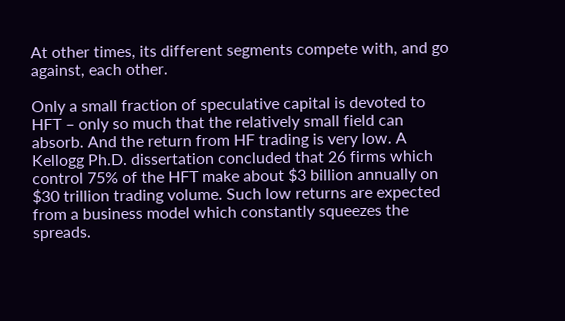At other times, its different segments compete with, and go against, each other.

Only a small fraction of speculative capital is devoted to HFT – only so much that the relatively small field can absorb. And the return from HF trading is very low. A Kellogg Ph.D. dissertation concluded that 26 firms which control 75% of the HFT make about $3 billion annually on $30 trillion trading volume. Such low returns are expected from a business model which constantly squeezes the spreads.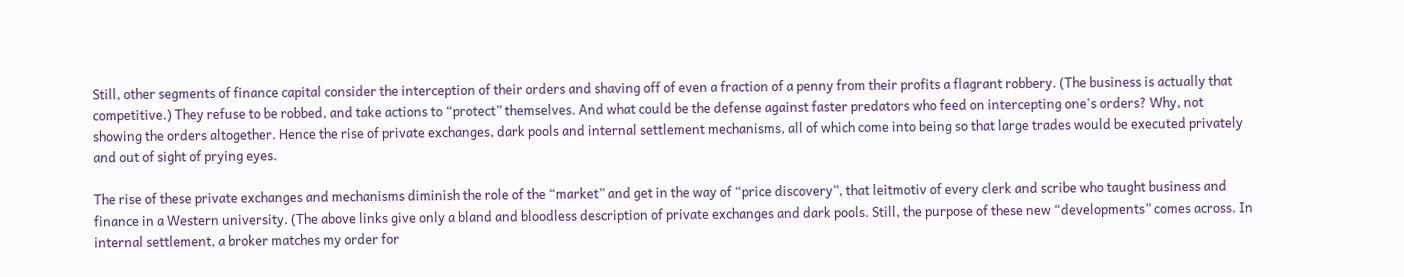Still, other segments of finance capital consider the interception of their orders and shaving off of even a fraction of a penny from their profits a flagrant robbery. (The business is actually that competitive.) They refuse to be robbed, and take actions to “protect” themselves. And what could be the defense against faster predators who feed on intercepting one's orders? Why, not showing the orders altogether. Hence the rise of private exchanges, dark pools and internal settlement mechanisms, all of which come into being so that large trades would be executed privately and out of sight of prying eyes.

The rise of these private exchanges and mechanisms diminish the role of the “market” and get in the way of “price discovery”, that leitmotiv of every clerk and scribe who taught business and finance in a Western university. (The above links give only a bland and bloodless description of private exchanges and dark pools. Still, the purpose of these new “developments” comes across. In internal settlement, a broker matches my order for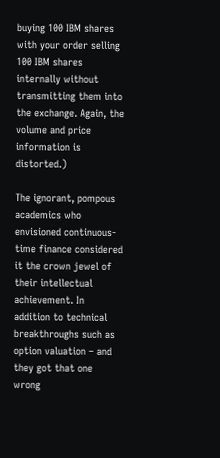buying 100 IBM shares with your order selling 100 IBM shares internally without transmitting them into the exchange. Again, the volume and price information is distorted.)

The ignorant, pompous academics who envisioned continuous-time finance considered it the crown jewel of their intellectual achievement. In addition to technical breakthroughs such as option valuation – and they got that one wrong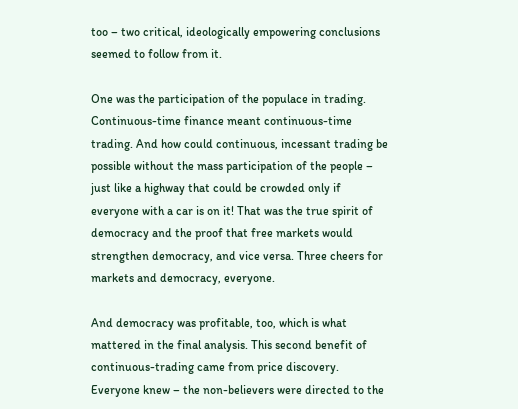too – two critical, ideologically empowering conclusions seemed to follow from it.

One was the participation of the populace in trading. Continuous-time finance meant continuous-time trading. And how could continuous, incessant trading be possible without the mass participation of the people – just like a highway that could be crowded only if everyone with a car is on it! That was the true spirit of democracy and the proof that free markets would strengthen democracy, and vice versa. Three cheers for markets and democracy, everyone.

And democracy was profitable, too, which is what mattered in the final analysis. This second benefit of continuous-trading came from price discovery. Everyone knew – the non-believers were directed to the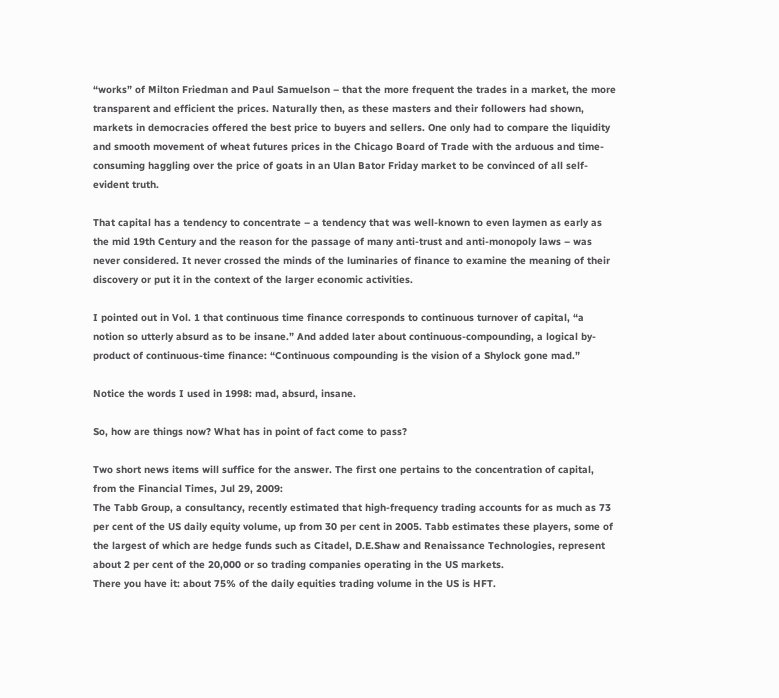“works” of Milton Friedman and Paul Samuelson – that the more frequent the trades in a market, the more transparent and efficient the prices. Naturally then, as these masters and their followers had shown, markets in democracies offered the best price to buyers and sellers. One only had to compare the liquidity and smooth movement of wheat futures prices in the Chicago Board of Trade with the arduous and time-consuming haggling over the price of goats in an Ulan Bator Friday market to be convinced of all self-evident truth.

That capital has a tendency to concentrate – a tendency that was well-known to even laymen as early as the mid 19th Century and the reason for the passage of many anti-trust and anti-monopoly laws – was never considered. It never crossed the minds of the luminaries of finance to examine the meaning of their discovery or put it in the context of the larger economic activities.

I pointed out in Vol. 1 that continuous time finance corresponds to continuous turnover of capital, “a notion so utterly absurd as to be insane.” And added later about continuous-compounding, a logical by-product of continuous-time finance: “Continuous compounding is the vision of a Shylock gone mad.”

Notice the words I used in 1998: mad, absurd, insane.

So, how are things now? What has in point of fact come to pass?

Two short news items will suffice for the answer. The first one pertains to the concentration of capital, from the Financial Times, Jul 29, 2009:
The Tabb Group, a consultancy, recently estimated that high-frequency trading accounts for as much as 73 per cent of the US daily equity volume, up from 30 per cent in 2005. Tabb estimates these players, some of the largest of which are hedge funds such as Citadel, D.E.Shaw and Renaissance Technologies, represent about 2 per cent of the 20,000 or so trading companies operating in the US markets.
There you have it: about 75% of the daily equities trading volume in the US is HFT.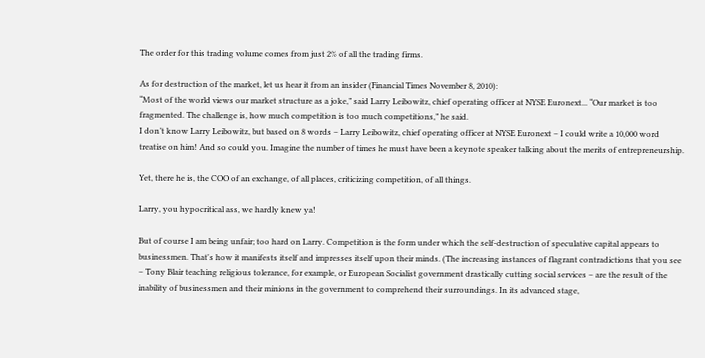The order for this trading volume comes from just 2% of all the trading firms.

As for destruction of the market, let us hear it from an insider (Financial Times November 8, 2010):
“Most of the world views our market structure as a joke,” said Larry Leibowitz, chief operating officer at NYSE Euronext... “Our market is too fragmented. The challenge is, how much competition is too much competitions,” he said.
I don’t know Larry Leibowitz, but based on 8 words – Larry Leibowitz, chief operating officer at NYSE Euronext – I could write a 10,000 word treatise on him! And so could you. Imagine the number of times he must have been a keynote speaker talking about the merits of entrepreneurship.

Yet, there he is, the COO of an exchange, of all places, criticizing competition, of all things.

Larry, you hypocritical ass, we hardly knew ya!

But of course I am being unfair; too hard on Larry. Competition is the form under which the self-destruction of speculative capital appears to businessmen. That's how it manifests itself and impresses itself upon their minds. (The increasing instances of flagrant contradictions that you see – Tony Blair teaching religious tolerance, for example, or European Socialist government drastically cutting social services – are the result of the inability of businessmen and their minions in the government to comprehend their surroundings. In its advanced stage,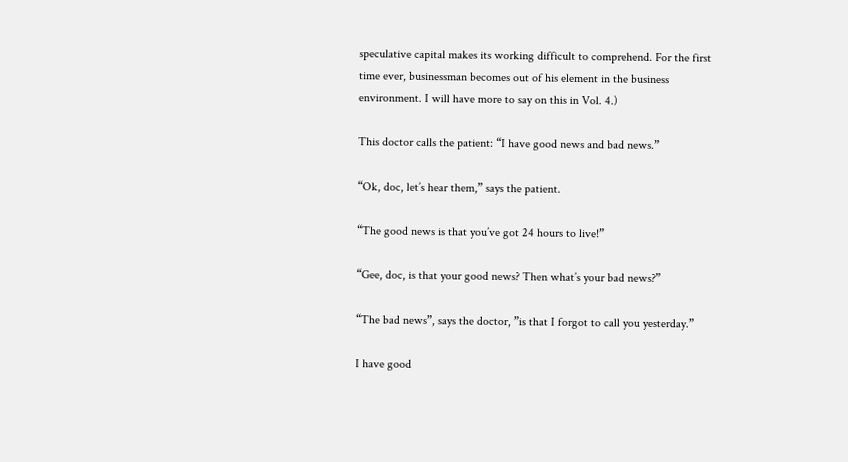speculative capital makes its working difficult to comprehend. For the first time ever, businessman becomes out of his element in the business environment. I will have more to say on this in Vol. 4.)

This doctor calls the patient: “I have good news and bad news.”

“Ok, doc, let’s hear them,” says the patient.

“The good news is that you’ve got 24 hours to live!”

“Gee, doc, is that your good news? Then what’s your bad news?”

“The bad news”, says the doctor, ”is that I forgot to call you yesterday.”

I have good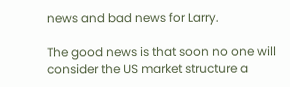news and bad news for Larry.

The good news is that soon no one will consider the US market structure a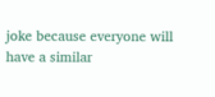joke because everyone will have a similar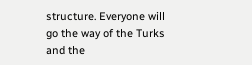structure. Everyone will go the way of the Turks and the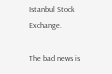Istanbul Stock Exchange.

The bad news is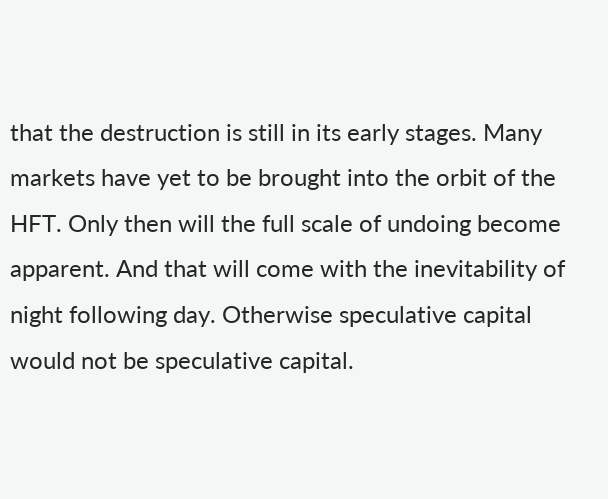that the destruction is still in its early stages. Many markets have yet to be brought into the orbit of the HFT. Only then will the full scale of undoing become apparent. And that will come with the inevitability of night following day. Otherwise speculative capital would not be speculative capital.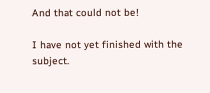And that could not be!

I have not yet finished with the subject.